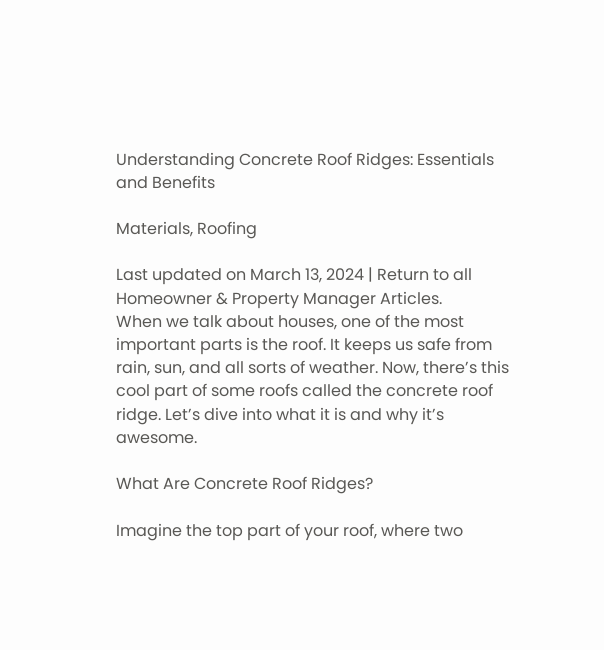Understanding Concrete Roof Ridges: Essentials and Benefits

Materials, Roofing

Last updated on March 13, 2024 | Return to all Homeowner & Property Manager Articles.
When we talk about houses, one of the most important parts is the roof. It keeps us safe from rain, sun, and all sorts of weather. Now, there’s this cool part of some roofs called the concrete roof ridge. Let’s dive into what it is and why it’s awesome.

What Are Concrete Roof Ridges?

Imagine the top part of your roof, where two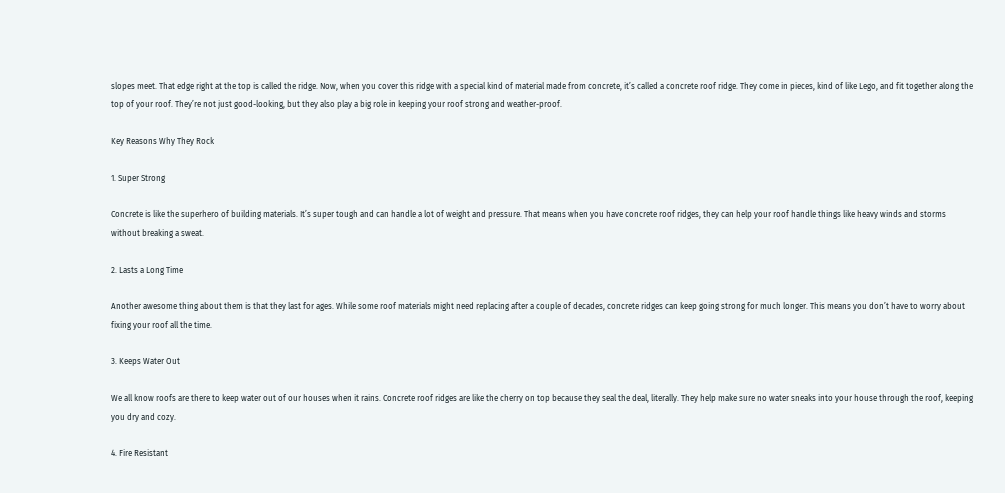slopes meet. That edge right at the top is called the ridge. Now, when you cover this ridge with a special kind of material made from concrete, it’s called a concrete roof ridge. They come in pieces, kind of like Lego, and fit together along the top of your roof. They’re not just good-looking, but they also play a big role in keeping your roof strong and weather-proof.

Key Reasons Why They Rock

1. Super Strong

Concrete is like the superhero of building materials. It’s super tough and can handle a lot of weight and pressure. That means when you have concrete roof ridges, they can help your roof handle things like heavy winds and storms without breaking a sweat.

2. Lasts a Long Time

Another awesome thing about them is that they last for ages. While some roof materials might need replacing after a couple of decades, concrete ridges can keep going strong for much longer. This means you don’t have to worry about fixing your roof all the time.

3. Keeps Water Out

We all know roofs are there to keep water out of our houses when it rains. Concrete roof ridges are like the cherry on top because they seal the deal, literally. They help make sure no water sneaks into your house through the roof, keeping you dry and cozy.

4. Fire Resistant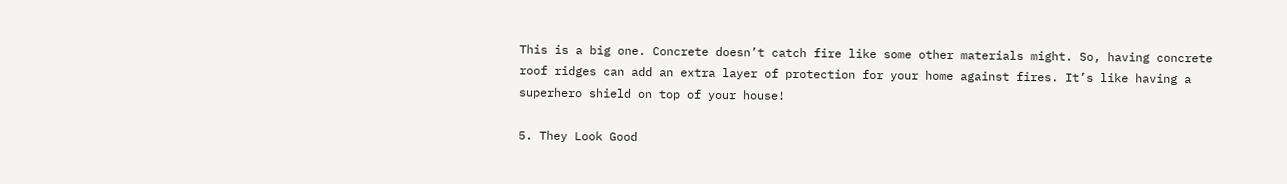This is a big one. Concrete doesn’t catch fire like some other materials might. So, having concrete roof ridges can add an extra layer of protection for your home against fires. It’s like having a superhero shield on top of your house!

5. They Look Good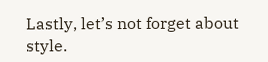Lastly, let’s not forget about style.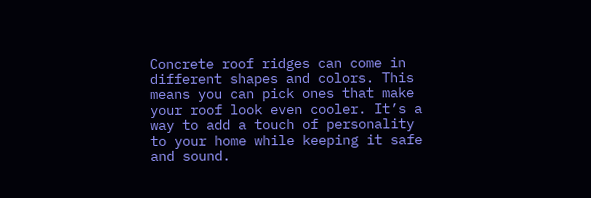Concrete roof ridges can come in different shapes and colors. This means you can pick ones that make your roof look even cooler. It’s a way to add a touch of personality to your home while keeping it safe and sound.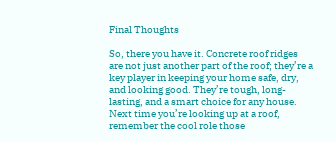Final Thoughts

So, there you have it. Concrete roof ridges are not just another part of the roof; they’re a key player in keeping your home safe, dry, and looking good. They’re tough, long-lasting, and a smart choice for any house. Next time you’re looking up at a roof, remember the cool role those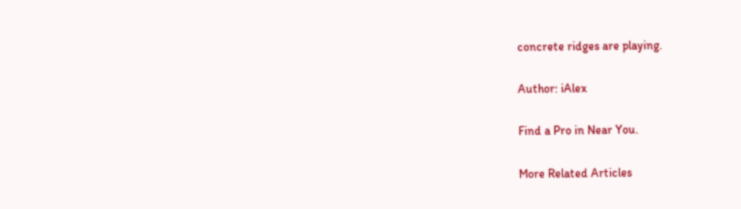concrete ridges are playing.

Author: iAlex

Find a Pro in Near You.

More Related Articles